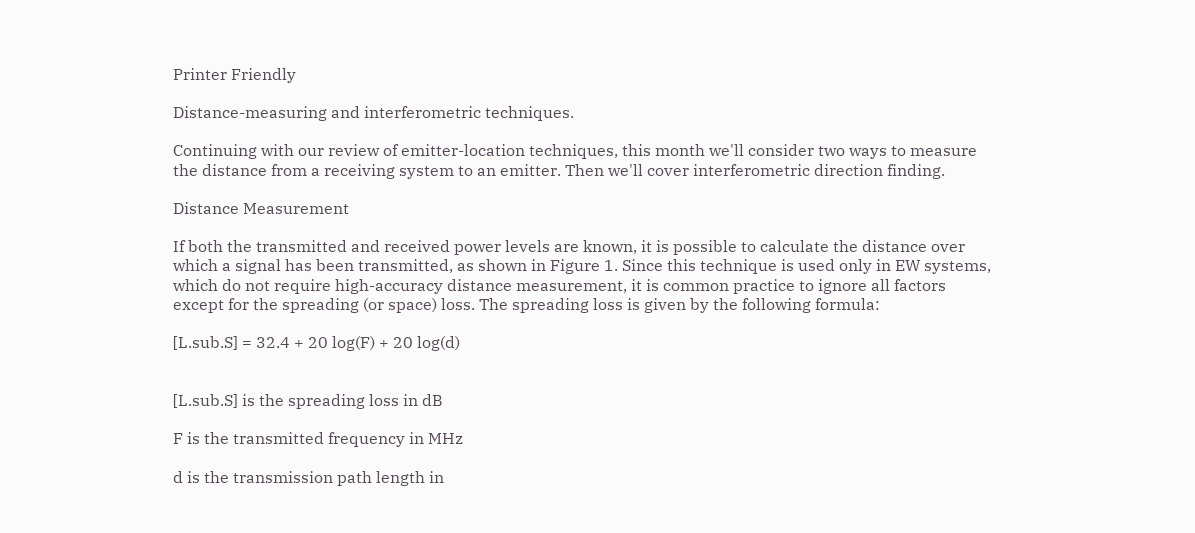Printer Friendly

Distance-measuring and interferometric techniques.

Continuing with our review of emitter-location techniques, this month we'll consider two ways to measure the distance from a receiving system to an emitter. Then we'll cover interferometric direction finding.

Distance Measurement

If both the transmitted and received power levels are known, it is possible to calculate the distance over which a signal has been transmitted, as shown in Figure 1. Since this technique is used only in EW systems, which do not require high-accuracy distance measurement, it is common practice to ignore all factors except for the spreading (or space) loss. The spreading loss is given by the following formula:

[L.sub.S] = 32.4 + 20 log(F) + 20 log(d)


[L.sub.S] is the spreading loss in dB

F is the transmitted frequency in MHz

d is the transmission path length in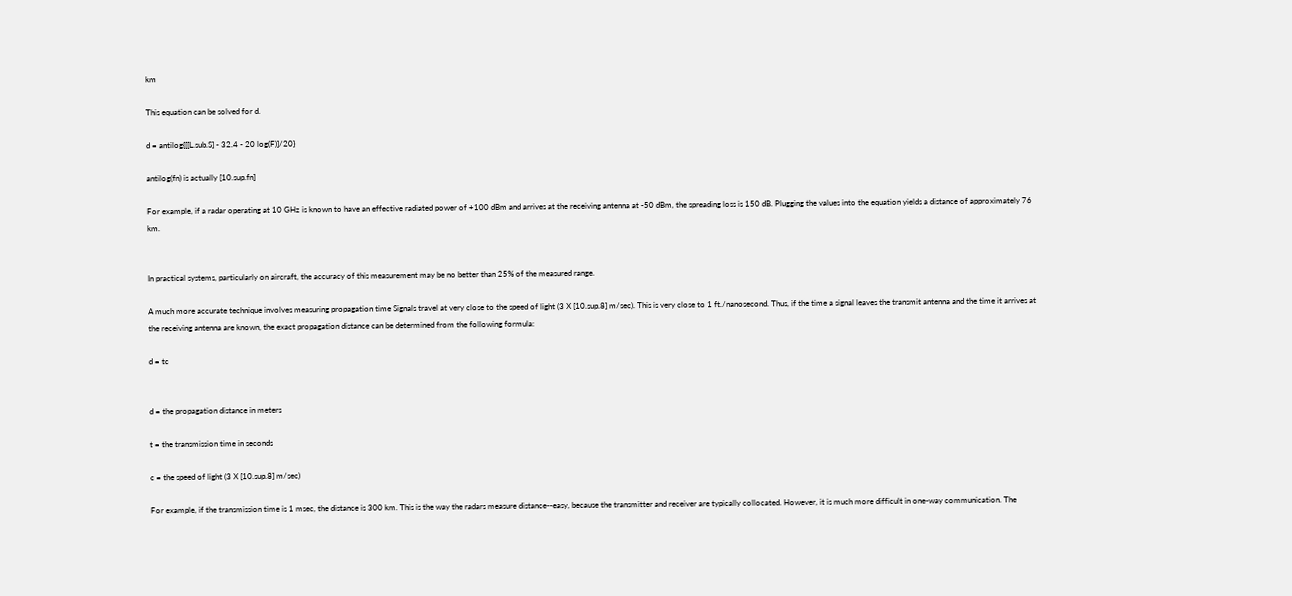km

This equation can be solved for d.

d = antilog{[[L.sub.S] - 32.4 - 20 log(F)]/20}

antilog(fn) is actually [10.sup.fn]

For example, if a radar operating at 10 GHz is known to have an effective radiated power of +100 dBm and arrives at the receiving antenna at -50 dBm, the spreading loss is 150 dB. Plugging the values into the equation yields a distance of approximately 76 km.


In practical systems, particularly on aircraft, the accuracy of this measurement may be no better than 25% of the measured range.

A much more accurate technique involves measuring propagation time Signals travel at very close to the speed of light (3 X [10.sup.8] m/sec). This is very close to 1 ft./nanosecond. Thus, if the time a signal leaves the transmit antenna and the time it arrives at the receiving antenna are known, the exact propagation distance can be determined from the following formula:

d = tc


d = the propagation distance in meters

t = the transmission time in seconds

c = the speed of light (3 X [10.sup.8] m/sec)

For example, if the transmission time is 1 msec, the distance is 300 km. This is the way the radars measure distance--easy, because the transmitter and receiver are typically collocated. However, it is much more difficult in one-way communication. The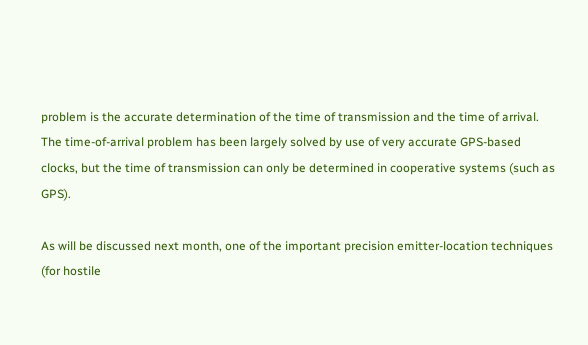problem is the accurate determination of the time of transmission and the time of arrival. The time-of-arrival problem has been largely solved by use of very accurate GPS-based clocks, but the time of transmission can only be determined in cooperative systems (such as GPS).

As will be discussed next month, one of the important precision emitter-location techniques (for hostile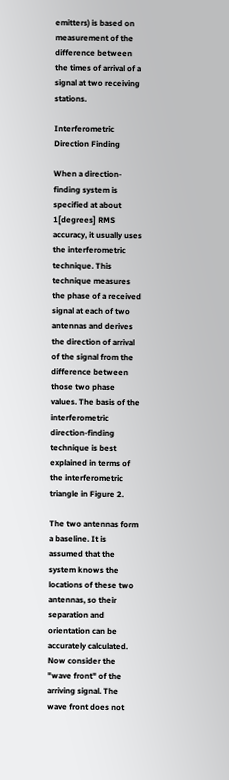emitters) is based on measurement of the difference between the times of arrival of a signal at two receiving stations.

Interferometric Direction Finding

When a direction-finding system is specified at about 1[degrees] RMS accuracy, it usually uses the interferometric technique. This technique measures the phase of a received signal at each of two antennas and derives the direction of arrival of the signal from the difference between those two phase values. The basis of the interferometric direction-finding technique is best explained in terms of the interferometric triangle in Figure 2.

The two antennas form a baseline. It is assumed that the system knows the locations of these two antennas, so their separation and orientation can be accurately calculated. Now consider the "wave front" of the arriving signal. The wave front does not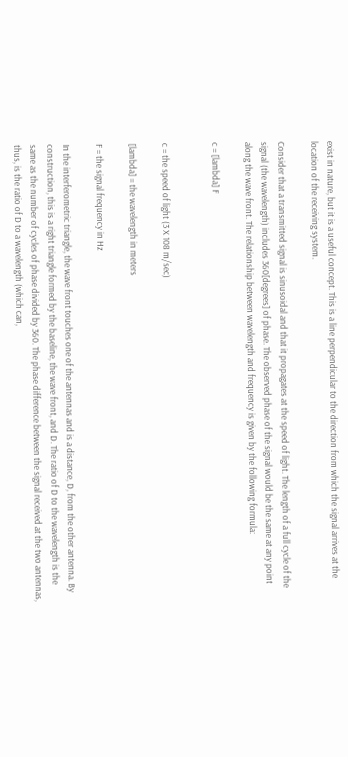exist in nature, but it is a useful concept. This is a line perpendicular to the direction from which the signal arrives at the location of the receiving system.

Consider that a transmitted signal is sinusoidal and that it propagates at the speed of light. The length of a full cycle of the signal (the wavelength) includes 360[degrees] of phase. The observed phase of the signal would be the same at any point along the wave front. The relationship between wavelength and frequency is given by the following formula:

c = [lambda] F


c = the speed of light (3 X 108 m/sec)

[lambda] = the wavelength in meters

F = the signal frequency in Hz

In the interferometric triangle, the wave front touches one of the antennas and is a distance, D, from the other antenna. By construction, this is a right triangle formed by the baseline, the wave front, and D. The ratio of D to the wavelength is the same as the number of cycles of phase divided by 360. The phase difference between the signal received at the two antennas, thus, is the ratio of D to a wavelength (which can,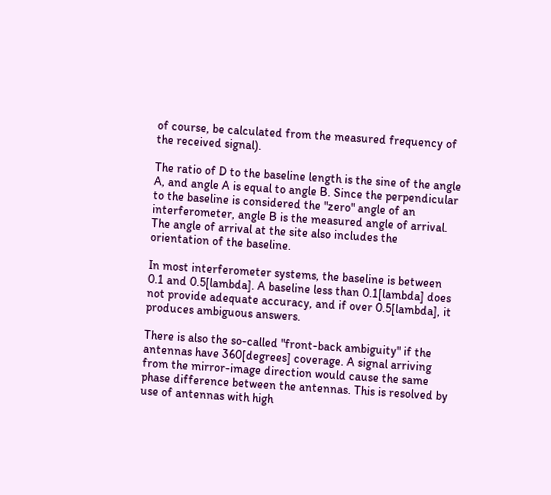of course, be calculated from the measured frequency of the received signal).

The ratio of D to the baseline length is the sine of the angle A, and angle A is equal to angle B. Since the perpendicular to the baseline is considered the "zero" angle of an interferometer, angle B is the measured angle of arrival. The angle of arrival at the site also includes the orientation of the baseline.

In most interferometer systems, the baseline is between 0.1 and 0.5[lambda]. A baseline less than 0.1[lambda] does not provide adequate accuracy, and if over 0.5[lambda], it produces ambiguous answers.

There is also the so-called "front-back ambiguity" if the antennas have 360[degrees] coverage. A signal arriving from the mirror-image direction would cause the same phase difference between the antennas. This is resolved by use of antennas with high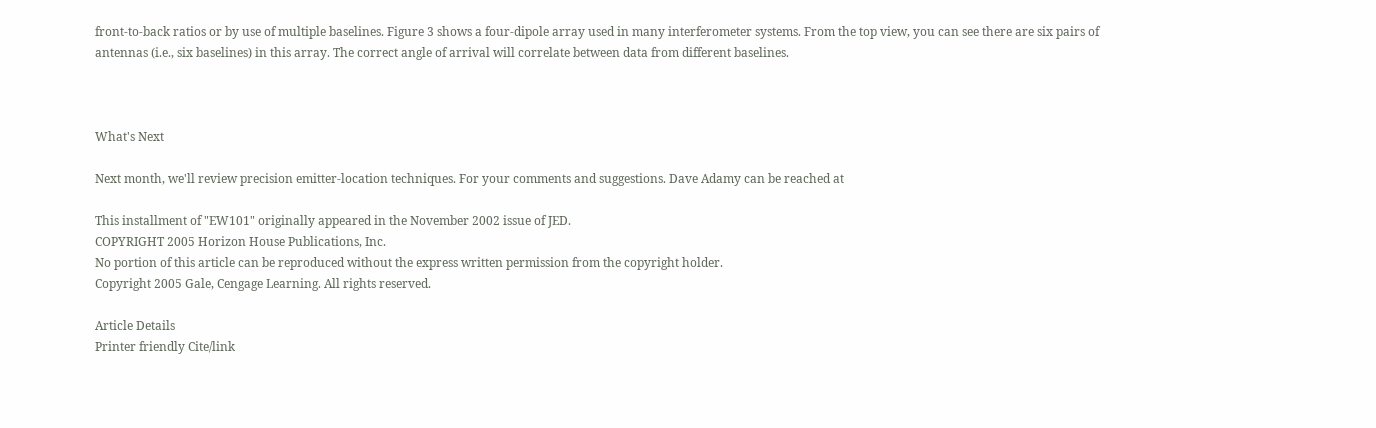front-to-back ratios or by use of multiple baselines. Figure 3 shows a four-dipole array used in many interferometer systems. From the top view, you can see there are six pairs of antennas (i.e., six baselines) in this array. The correct angle of arrival will correlate between data from different baselines.



What's Next

Next month, we'll review precision emitter-location techniques. For your comments and suggestions. Dave Adamy can be reached at

This installment of "EW101" originally appeared in the November 2002 issue of JED.
COPYRIGHT 2005 Horizon House Publications, Inc.
No portion of this article can be reproduced without the express written permission from the copyright holder.
Copyright 2005 Gale, Cengage Learning. All rights reserved.

Article Details
Printer friendly Cite/link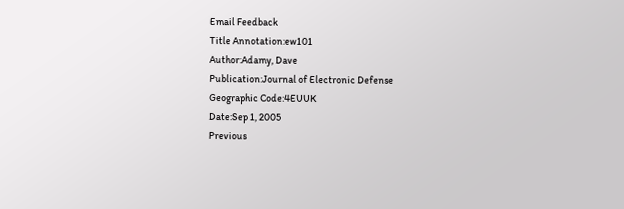Email Feedback
Title Annotation:ew101
Author:Adamy, Dave
Publication:Journal of Electronic Defense
Geographic Code:4EUUK
Date:Sep 1, 2005
Previous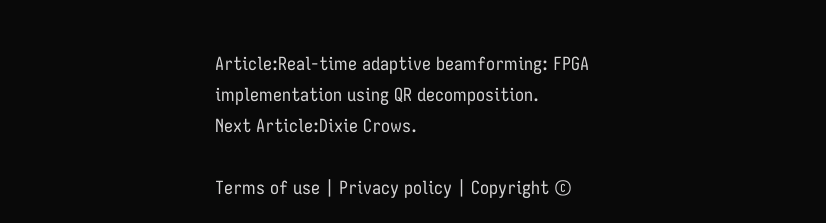Article:Real-time adaptive beamforming: FPGA implementation using QR decomposition.
Next Article:Dixie Crows.

Terms of use | Privacy policy | Copyright ©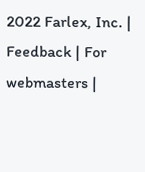2022 Farlex, Inc. | Feedback | For webmasters |